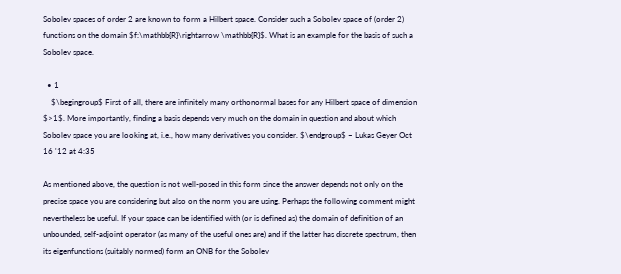Sobolev spaces of order 2 are known to form a Hilbert space. Consider such a Sobolev space of (order 2) functions on the domain $f:\mathbb{R}\rightarrow \mathbb{R}$. What is an example for the basis of such a Sobolev space.

  • 1
    $\begingroup$ First of all, there are infinitely many orthonormal bases for any Hilbert space of dimension $>1$. More importantly, finding a basis depends very much on the domain in question and about which Sobolev space you are looking at, i.e., how many derivatives you consider. $\endgroup$ – Lukas Geyer Oct 16 '12 at 4:35

As mentioned above, the question is not well-posed in this form since the answer depends not only on the precise space you are considering but also on the norm you are using. Perhaps the following comment might nevertheless be useful. If your space can be identified with (or is defined as) the domain of definition of an unbounded, self-adjoint operator (as many of the useful ones are) and if the latter has discrete spectrum, then its eigenfunctions (suitably normed) form an ONB for the Sobolev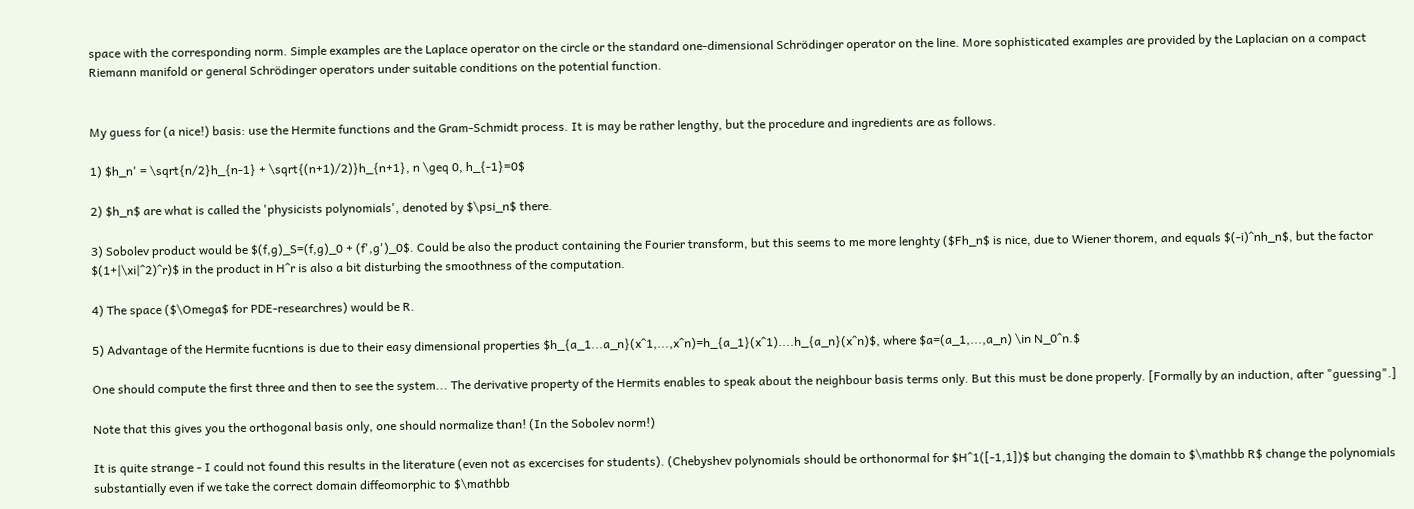space with the corresponding norm. Simple examples are the Laplace operator on the circle or the standard one-dimensional Schrödinger operator on the line. More sophisticated examples are provided by the Laplacian on a compact Riemann manifold or general Schrödinger operators under suitable conditions on the potential function.


My guess for (a nice!) basis: use the Hermite functions and the Gram-Schmidt process. It is may be rather lengthy, but the procedure and ingredients are as follows.

1) $h_n' = \sqrt{n/2}h_{n-1} + \sqrt{(n+1)/2)}h_{n+1}, n \geq 0, h_{-1}=0$

2) $h_n$ are what is called the 'physicists polynomials', denoted by $\psi_n$ there.

3) Sobolev product would be $(f,g)_S=(f,g)_0 + (f',g')_0$. Could be also the product containing the Fourier transform, but this seems to me more lenghty ($Fh_n$ is nice, due to Wiener thorem, and equals $(-i)^nh_n$, but the factor $(1+|\xi|^2)^r)$ in the product in H^r is also a bit disturbing the smoothness of the computation.

4) The space ($\Omega$ for PDE-researchres) would be R.

5) Advantage of the Hermite fucntions is due to their easy dimensional properties $h_{a_1...a_n}(x^1,...,x^n)=h_{a_1}(x^1)....h_{a_n}(x^n)$, where $a=(a_1,...,a_n) \in N_0^n.$

One should compute the first three and then to see the system... The derivative property of the Hermits enables to speak about the neighbour basis terms only. But this must be done properly. [Formally by an induction, after "guessing".]

Note that this gives you the orthogonal basis only, one should normalize than! (In the Sobolev norm!)

It is quite strange - I could not found this results in the literature (even not as excercises for students). (Chebyshev polynomials should be orthonormal for $H^1([-1,1])$ but changing the domain to $\mathbb R$ change the polynomials substantially even if we take the correct domain diffeomorphic to $\mathbb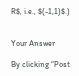R$, i.e., $(-1,1)$.)


Your Answer

By clicking “Post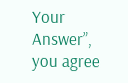Your Answer”, you agree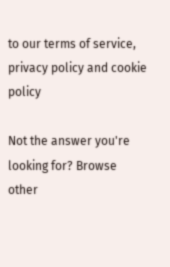to our terms of service, privacy policy and cookie policy

Not the answer you're looking for? Browse other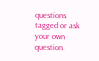questions tagged or ask your own question.